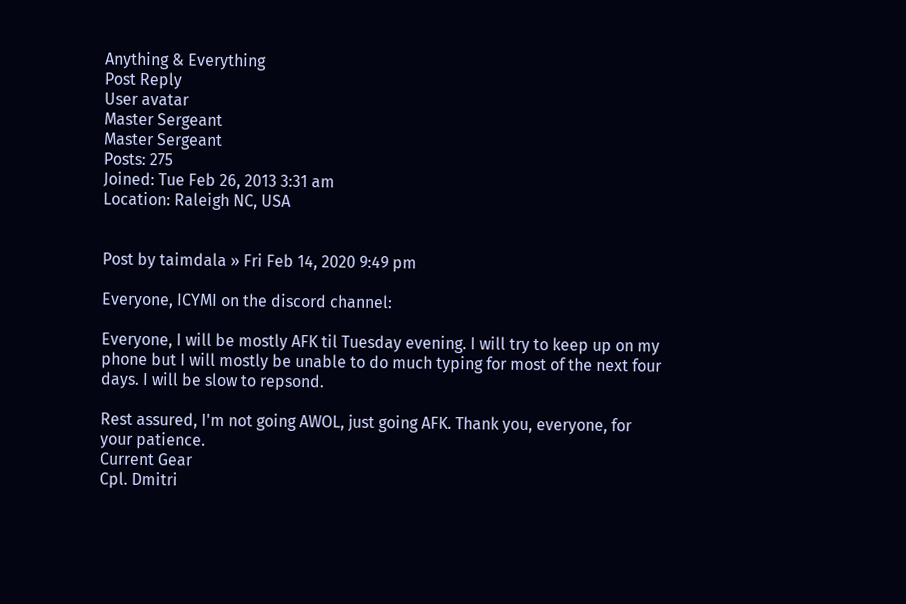Anything & Everything
Post Reply
User avatar
Master Sergeant
Master Sergeant
Posts: 275
Joined: Tue Feb 26, 2013 3:31 am
Location: Raleigh NC, USA


Post by taimdala » Fri Feb 14, 2020 9:49 pm

Everyone, ICYMI on the discord channel:

Everyone, I will be mostly AFK til Tuesday evening. I will try to keep up on my phone but I will mostly be unable to do much typing for most of the next four days. I will be slow to repsond.

Rest assured, I'm not going AWOL, just going AFK. Thank you, everyone, for your patience.
Current Gear
Cpl. Dmitri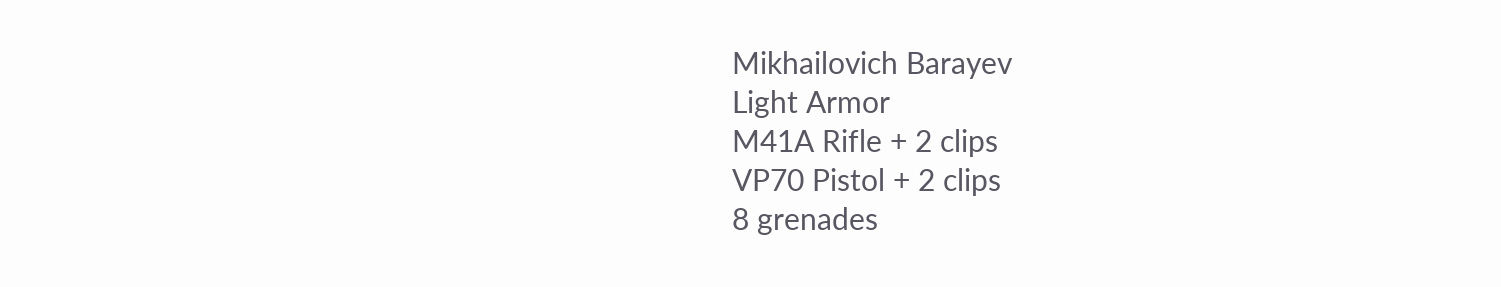Mikhailovich Barayev
Light Armor
M41A Rifle + 2 clips
VP70 Pistol + 2 clips
8 grenades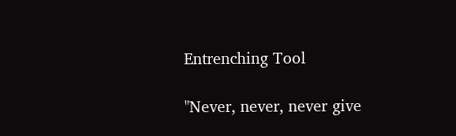Entrenching Tool

"Never, never, never give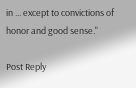in ... except to convictions of honor and good sense."

Post Reply